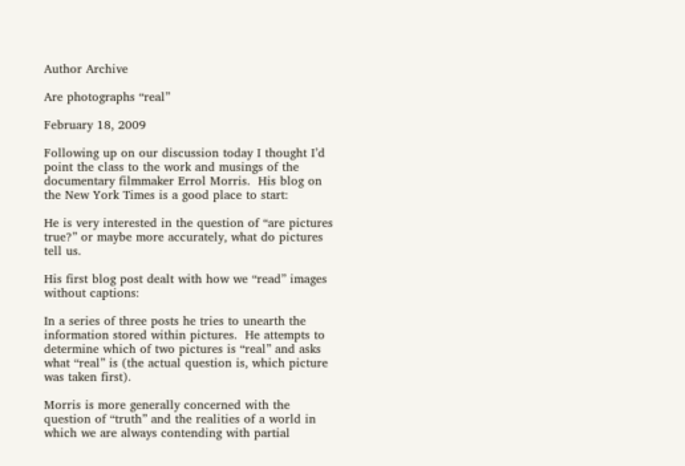Author Archive

Are photographs “real”

February 18, 2009

Following up on our discussion today I thought I’d point the class to the work and musings of the documentary filmmaker Errol Morris.  His blog on the New York Times is a good place to start:

He is very interested in the question of “are pictures true?” or maybe more accurately, what do pictures tell us.

His first blog post dealt with how we “read” images without captions:

In a series of three posts he tries to unearth the information stored within pictures.  He attempts to determine which of two pictures is “real” and asks what “real” is (the actual question is, which picture was taken first).

Morris is more generally concerned with the question of “truth” and the realities of a world in which we are always contending with partial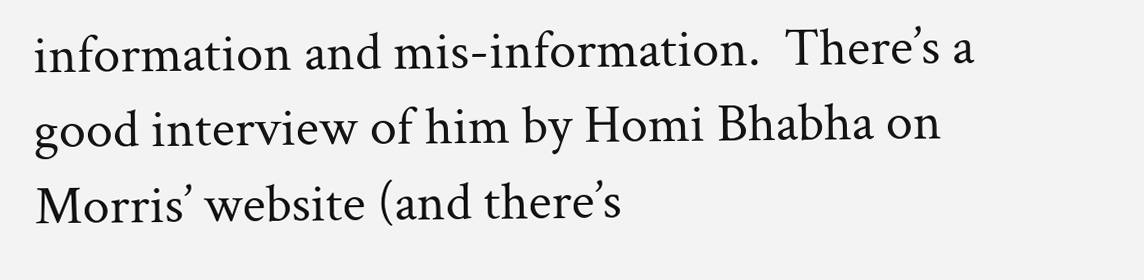information and mis-information.  There’s a good interview of him by Homi Bhabha on Morris’ website (and there’s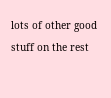lots of other good stuff on the rest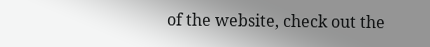of the website, check out the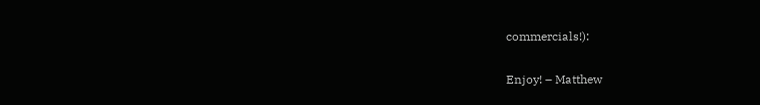commercials!):

Enjoy! – Matthew